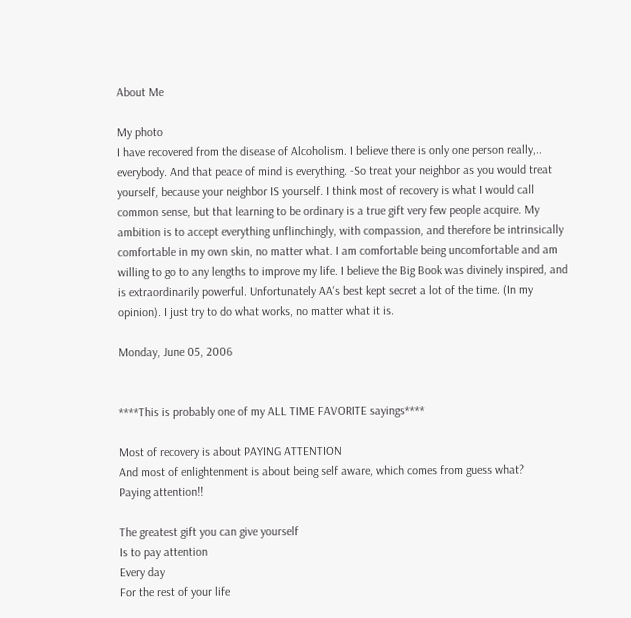About Me

My photo
I have recovered from the disease of Alcoholism. I believe there is only one person really,.. everybody. And that peace of mind is everything. -So treat your neighbor as you would treat yourself, because your neighbor IS yourself. I think most of recovery is what I would call common sense, but that learning to be ordinary is a true gift very few people acquire. My ambition is to accept everything unflinchingly, with compassion, and therefore be intrinsically comfortable in my own skin, no matter what. I am comfortable being uncomfortable and am willing to go to any lengths to improve my life. I believe the Big Book was divinely inspired, and is extraordinarily powerful. Unfortunately AA's best kept secret a lot of the time. (In my opinion). I just try to do what works, no matter what it is.

Monday, June 05, 2006


****This is probably one of my ALL TIME FAVORITE sayings****

Most of recovery is about PAYING ATTENTION
And most of enlightenment is about being self aware, which comes from guess what?
Paying attention!!

The greatest gift you can give yourself
Is to pay attention
Every day
For the rest of your life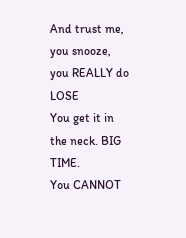And trust me, you snooze, you REALLY do LOSE
You get it in the neck. BIG TIME.
You CANNOT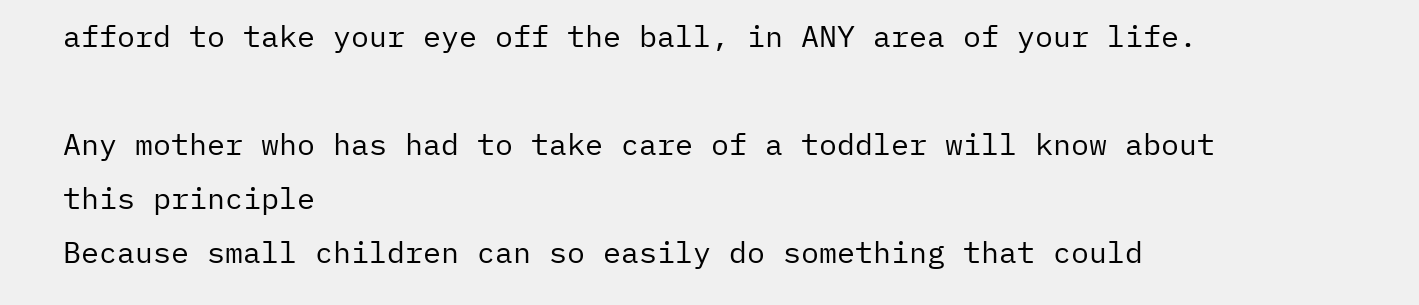afford to take your eye off the ball, in ANY area of your life.

Any mother who has had to take care of a toddler will know about this principle
Because small children can so easily do something that could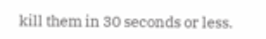kill them in 30 seconds or less.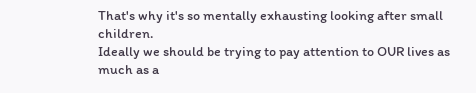That's why it's so mentally exhausting looking after small children.
Ideally we should be trying to pay attention to OUR lives as much as a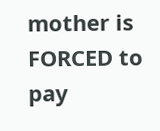mother is FORCED to pay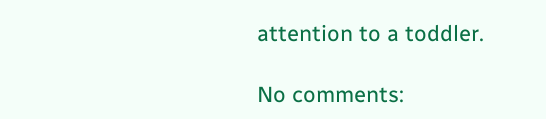attention to a toddler.

No comments: